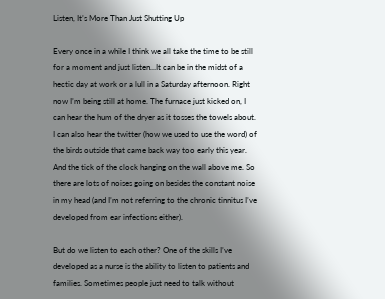Listen, It’s More Than Just Shutting Up

Every once in a while I think we all take the time to be still for a moment and just listen…It can be in the midst of a hectic day at work or a lull in a Saturday afternoon. Right now I’m being still at home. The furnace just kicked on, I can hear the hum of the dryer as it tosses the towels about. I can also hear the twitter (how we used to use the word) of the birds outside that came back way too early this year. And the tick of the clock hanging on the wall above me. So there are lots of noises going on besides the constant noise in my head (and I’m not referring to the chronic tinnitus I’ve developed from ear infections either).

But do we listen to each other? One of the skills I’ve developed as a nurse is the ability to listen to patients and families. Sometimes people just need to talk without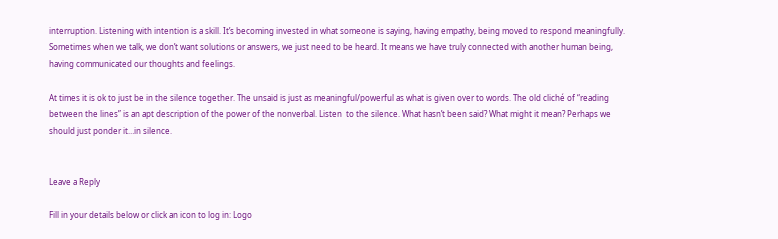interruption. Listening with intention is a skill. It’s becoming invested in what someone is saying, having empathy, being moved to respond meaningfully. Sometimes when we talk, we don’t want solutions or answers, we just need to be heard. It means we have truly connected with another human being, having communicated our thoughts and feelings.

At times it is ok to just be in the silence together. The unsaid is just as meaningful/powerful as what is given over to words. The old cliché of “reading between the lines” is an apt description of the power of the nonverbal. Listen  to the silence. What hasn’t been said? What might it mean? Perhaps we should just ponder it…in silence.


Leave a Reply

Fill in your details below or click an icon to log in: Logo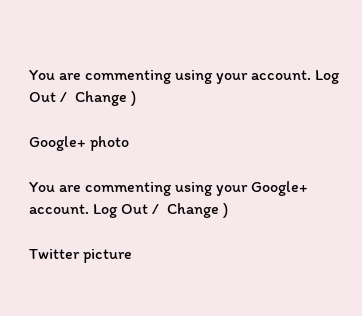You are commenting using your account. Log Out /  Change )

Google+ photo

You are commenting using your Google+ account. Log Out /  Change )

Twitter picture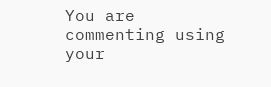You are commenting using your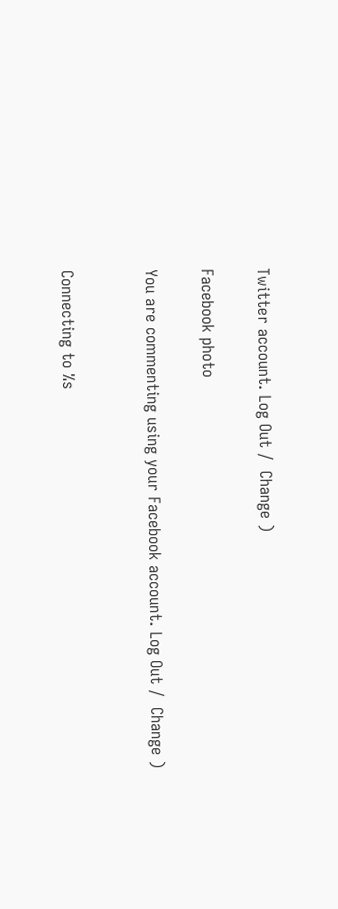Twitter account. Log Out /  Change )

Facebook photo

You are commenting using your Facebook account. Log Out /  Change )


Connecting to %s